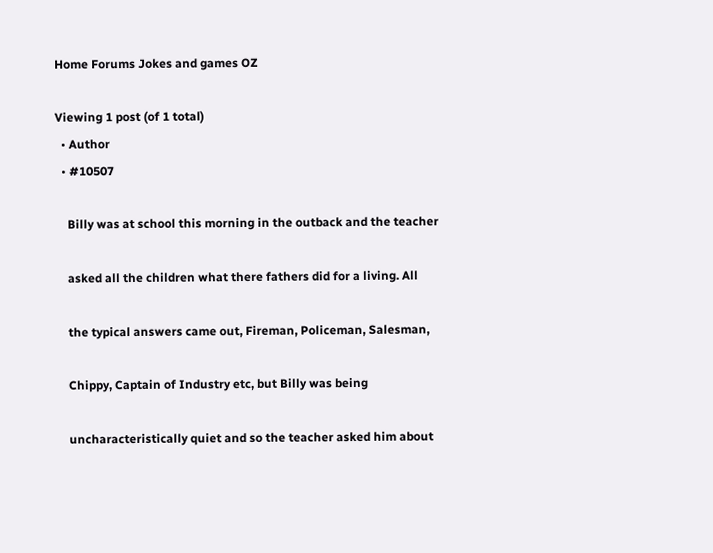Home Forums Jokes and games OZ

Viewing 1 post (of 1 total)
  • Author
  • #10507

    Billy was at school this morning in the outback and the teacher

    asked all the children what there fathers did for a living. All

    the typical answers came out, Fireman, Policeman, Salesman,

    Chippy, Captain of Industry etc, but Billy was being

    uncharacteristically quiet and so the teacher asked him about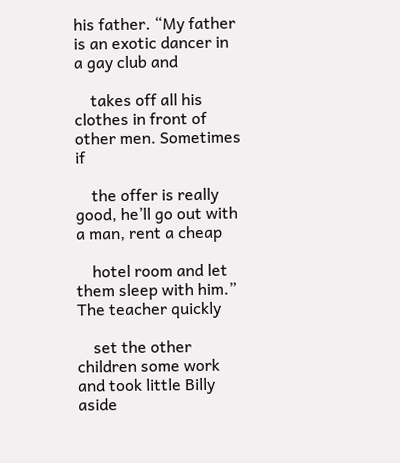his father. “My father is an exotic dancer in a gay club and

    takes off all his clothes in front of other men. Sometimes if

    the offer is really good, he’ll go out with a man, rent a cheap

    hotel room and let them sleep with him.” The teacher quickly

    set the other children some work and took little Billy aside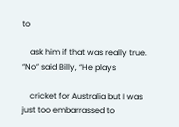to

    ask him if that was really true. “No” said Billy, “He plays

    cricket for Australia but I was just too embarrassed to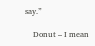say.”

    Donut – I mean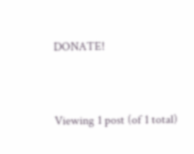DONATE!


Viewing 1 post (of 1 total)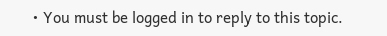• You must be logged in to reply to this topic.